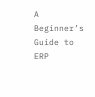A Beginner’s Guide to ERP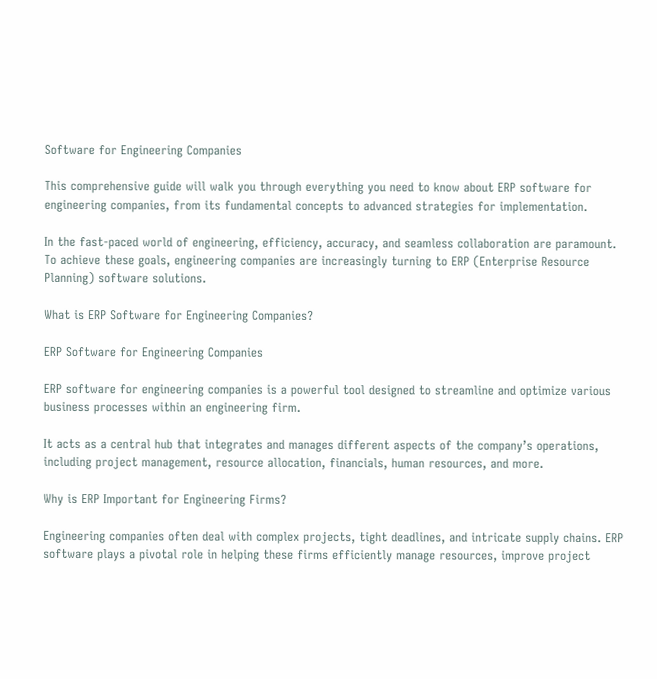Software for Engineering Companies

This comprehensive guide will walk you through everything you need to know about ERP software for engineering companies, from its fundamental concepts to advanced strategies for implementation.

In the fast-paced world of engineering, efficiency, accuracy, and seamless collaboration are paramount. To achieve these goals, engineering companies are increasingly turning to ERP (Enterprise Resource Planning) software solutions.

What is ERP Software for Engineering Companies?

ERP Software for Engineering Companies

ERP software for engineering companies is a powerful tool designed to streamline and optimize various business processes within an engineering firm.

It acts as a central hub that integrates and manages different aspects of the company’s operations, including project management, resource allocation, financials, human resources, and more.

Why is ERP Important for Engineering Firms?

Engineering companies often deal with complex projects, tight deadlines, and intricate supply chains. ERP software plays a pivotal role in helping these firms efficiently manage resources, improve project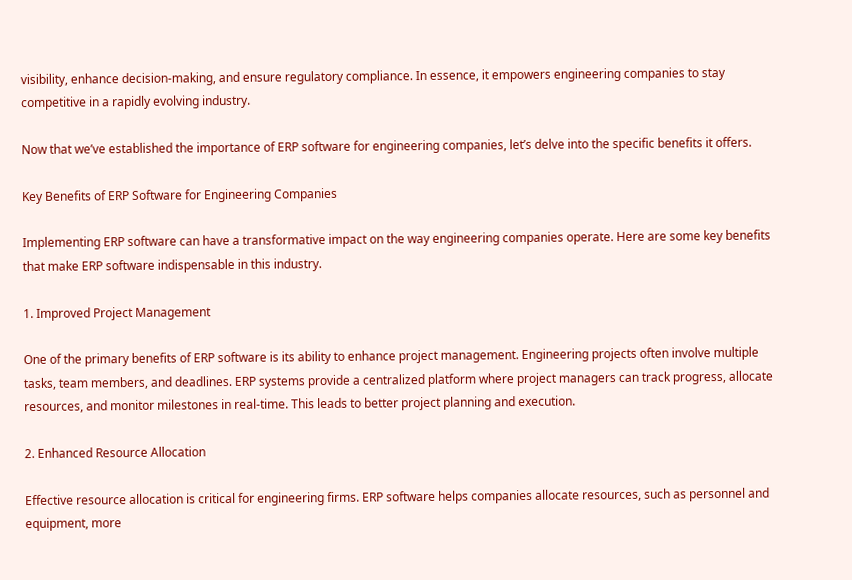visibility, enhance decision-making, and ensure regulatory compliance. In essence, it empowers engineering companies to stay competitive in a rapidly evolving industry.

Now that we’ve established the importance of ERP software for engineering companies, let’s delve into the specific benefits it offers.

Key Benefits of ERP Software for Engineering Companies

Implementing ERP software can have a transformative impact on the way engineering companies operate. Here are some key benefits that make ERP software indispensable in this industry.

1. Improved Project Management

One of the primary benefits of ERP software is its ability to enhance project management. Engineering projects often involve multiple tasks, team members, and deadlines. ERP systems provide a centralized platform where project managers can track progress, allocate resources, and monitor milestones in real-time. This leads to better project planning and execution.

2. Enhanced Resource Allocation

Effective resource allocation is critical for engineering firms. ERP software helps companies allocate resources, such as personnel and equipment, more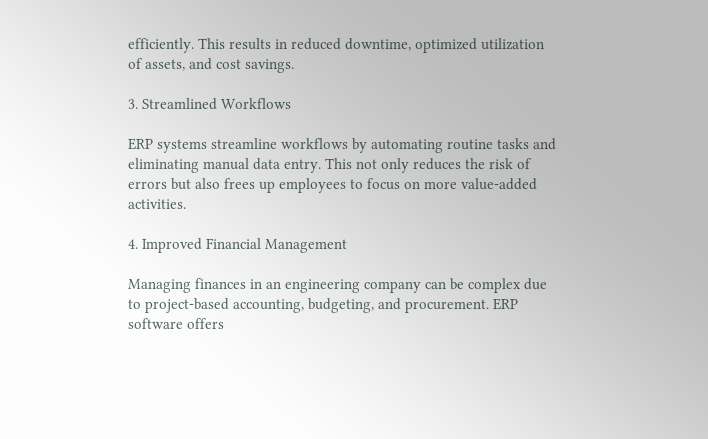efficiently. This results in reduced downtime, optimized utilization of assets, and cost savings.

3. Streamlined Workflows

ERP systems streamline workflows by automating routine tasks and eliminating manual data entry. This not only reduces the risk of errors but also frees up employees to focus on more value-added activities.

4. Improved Financial Management

Managing finances in an engineering company can be complex due to project-based accounting, budgeting, and procurement. ERP software offers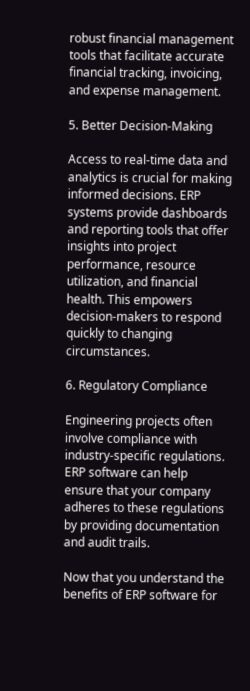robust financial management tools that facilitate accurate financial tracking, invoicing, and expense management.

5. Better Decision-Making

Access to real-time data and analytics is crucial for making informed decisions. ERP systems provide dashboards and reporting tools that offer insights into project performance, resource utilization, and financial health. This empowers decision-makers to respond quickly to changing circumstances.

6. Regulatory Compliance

Engineering projects often involve compliance with industry-specific regulations. ERP software can help ensure that your company adheres to these regulations by providing documentation and audit trails.

Now that you understand the benefits of ERP software for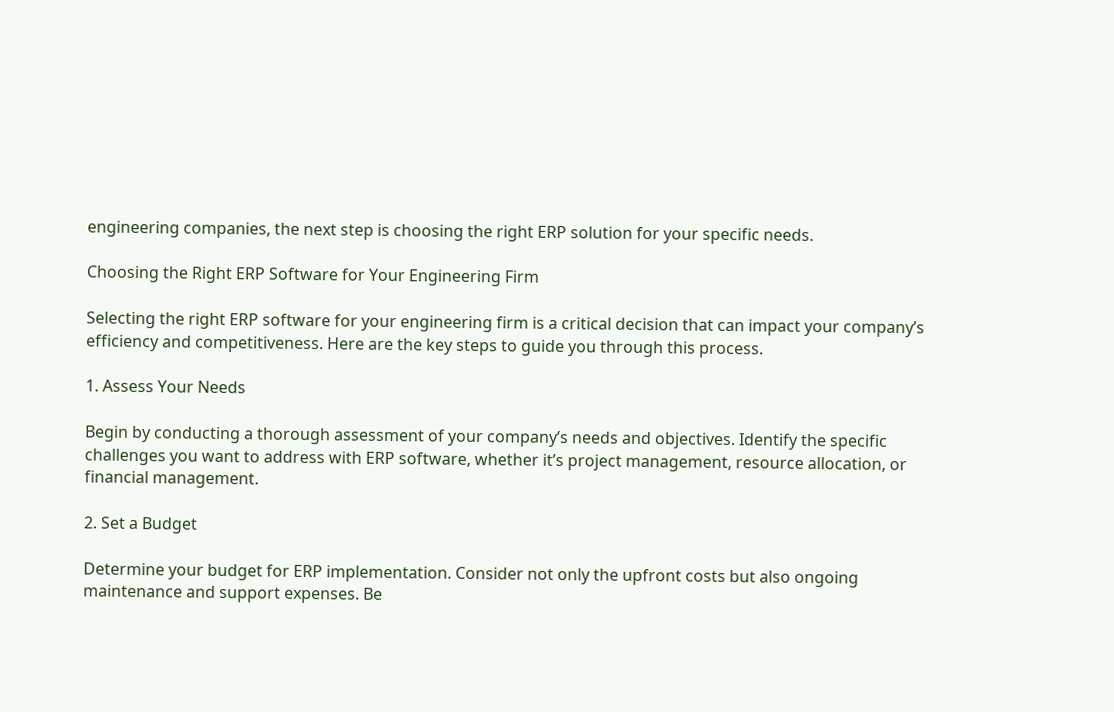engineering companies, the next step is choosing the right ERP solution for your specific needs.

Choosing the Right ERP Software for Your Engineering Firm

Selecting the right ERP software for your engineering firm is a critical decision that can impact your company’s efficiency and competitiveness. Here are the key steps to guide you through this process.

1. Assess Your Needs

Begin by conducting a thorough assessment of your company’s needs and objectives. Identify the specific challenges you want to address with ERP software, whether it’s project management, resource allocation, or financial management.

2. Set a Budget

Determine your budget for ERP implementation. Consider not only the upfront costs but also ongoing maintenance and support expenses. Be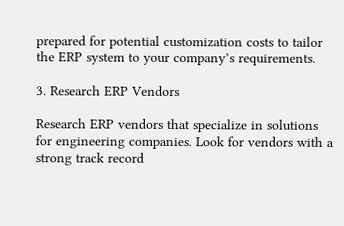prepared for potential customization costs to tailor the ERP system to your company’s requirements.

3. Research ERP Vendors

Research ERP vendors that specialize in solutions for engineering companies. Look for vendors with a strong track record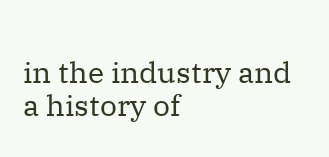in the industry and a history of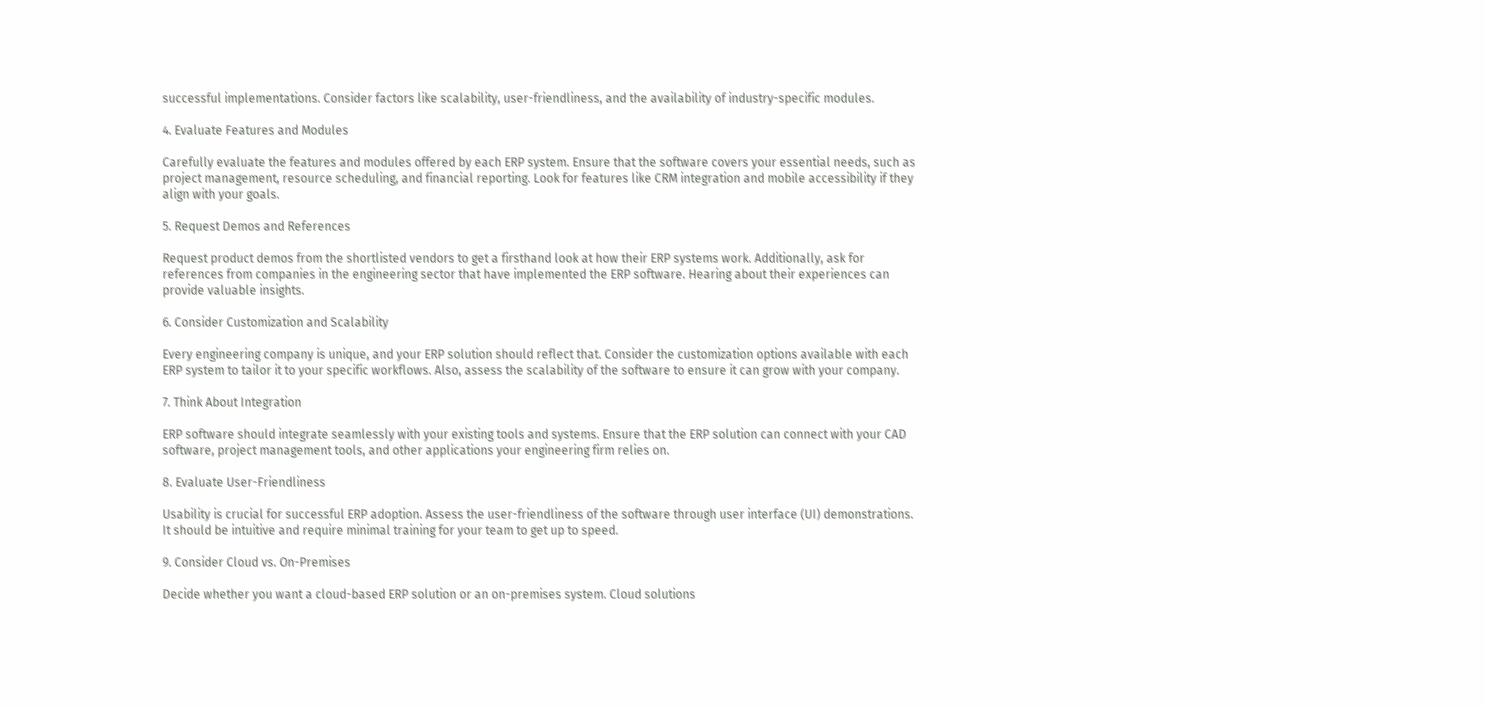successful implementations. Consider factors like scalability, user-friendliness, and the availability of industry-specific modules.

4. Evaluate Features and Modules

Carefully evaluate the features and modules offered by each ERP system. Ensure that the software covers your essential needs, such as project management, resource scheduling, and financial reporting. Look for features like CRM integration and mobile accessibility if they align with your goals.

5. Request Demos and References

Request product demos from the shortlisted vendors to get a firsthand look at how their ERP systems work. Additionally, ask for references from companies in the engineering sector that have implemented the ERP software. Hearing about their experiences can provide valuable insights.

6. Consider Customization and Scalability

Every engineering company is unique, and your ERP solution should reflect that. Consider the customization options available with each ERP system to tailor it to your specific workflows. Also, assess the scalability of the software to ensure it can grow with your company.

7. Think About Integration

ERP software should integrate seamlessly with your existing tools and systems. Ensure that the ERP solution can connect with your CAD software, project management tools, and other applications your engineering firm relies on.

8. Evaluate User-Friendliness

Usability is crucial for successful ERP adoption. Assess the user-friendliness of the software through user interface (UI) demonstrations. It should be intuitive and require minimal training for your team to get up to speed.

9. Consider Cloud vs. On-Premises

Decide whether you want a cloud-based ERP solution or an on-premises system. Cloud solutions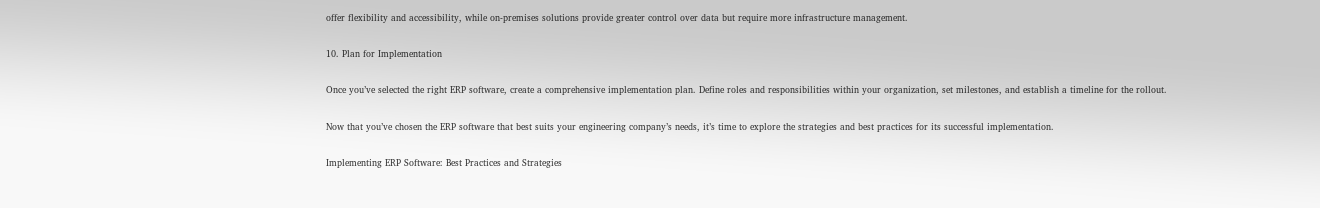offer flexibility and accessibility, while on-premises solutions provide greater control over data but require more infrastructure management.

10. Plan for Implementation

Once you’ve selected the right ERP software, create a comprehensive implementation plan. Define roles and responsibilities within your organization, set milestones, and establish a timeline for the rollout.

Now that you’ve chosen the ERP software that best suits your engineering company’s needs, it’s time to explore the strategies and best practices for its successful implementation.

Implementing ERP Software: Best Practices and Strategies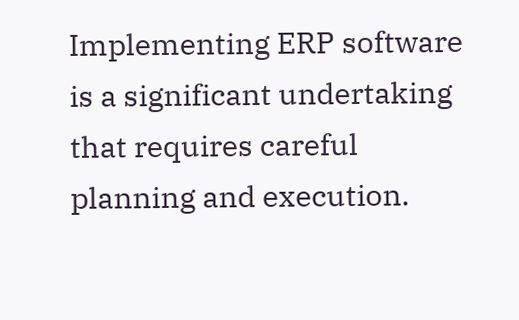Implementing ERP software is a significant undertaking that requires careful planning and execution.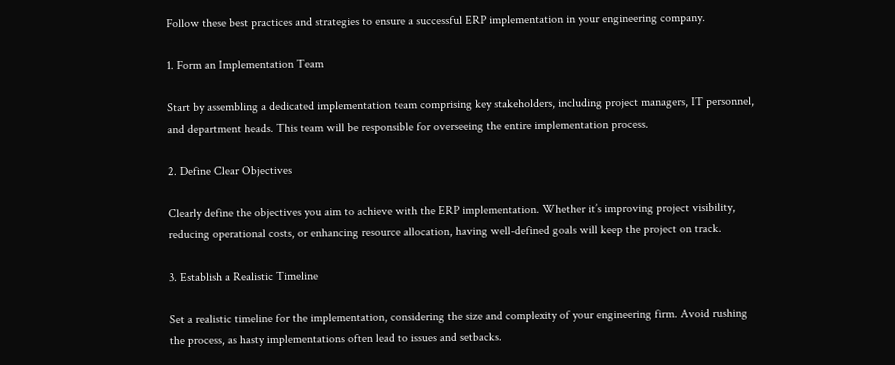Follow these best practices and strategies to ensure a successful ERP implementation in your engineering company.

1. Form an Implementation Team

Start by assembling a dedicated implementation team comprising key stakeholders, including project managers, IT personnel, and department heads. This team will be responsible for overseeing the entire implementation process.

2. Define Clear Objectives

Clearly define the objectives you aim to achieve with the ERP implementation. Whether it’s improving project visibility, reducing operational costs, or enhancing resource allocation, having well-defined goals will keep the project on track.

3. Establish a Realistic Timeline

Set a realistic timeline for the implementation, considering the size and complexity of your engineering firm. Avoid rushing the process, as hasty implementations often lead to issues and setbacks.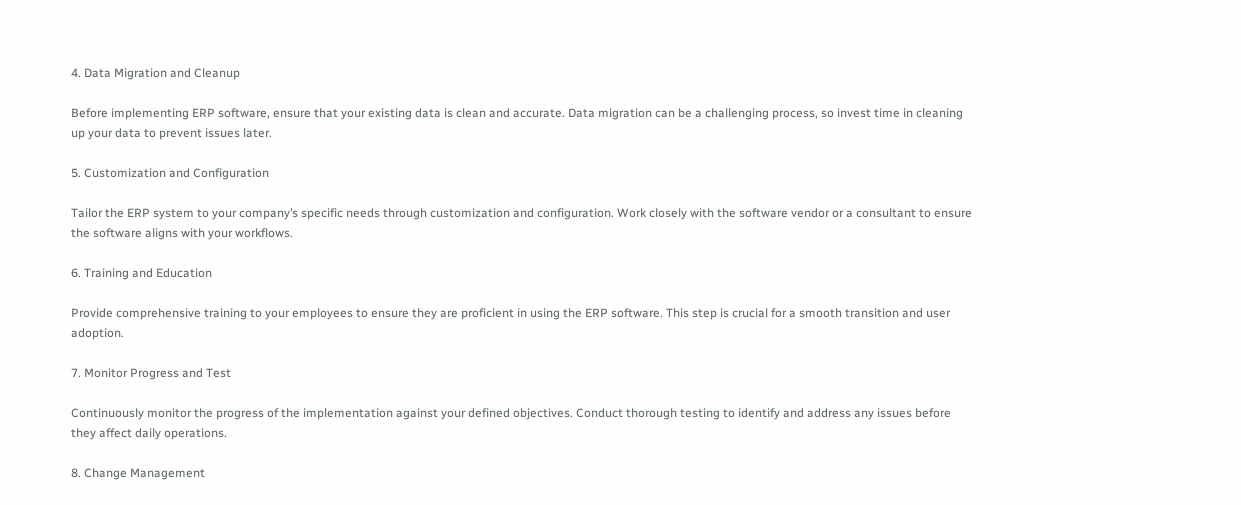4. Data Migration and Cleanup

Before implementing ERP software, ensure that your existing data is clean and accurate. Data migration can be a challenging process, so invest time in cleaning up your data to prevent issues later.

5. Customization and Configuration

Tailor the ERP system to your company’s specific needs through customization and configuration. Work closely with the software vendor or a consultant to ensure the software aligns with your workflows.

6. Training and Education

Provide comprehensive training to your employees to ensure they are proficient in using the ERP software. This step is crucial for a smooth transition and user adoption.

7. Monitor Progress and Test

Continuously monitor the progress of the implementation against your defined objectives. Conduct thorough testing to identify and address any issues before they affect daily operations.

8. Change Management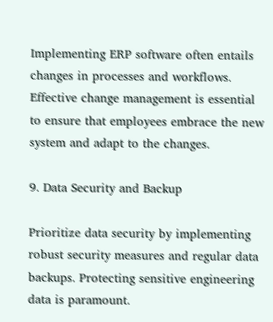Implementing ERP software often entails changes in processes and workflows. Effective change management is essential to ensure that employees embrace the new system and adapt to the changes.

9. Data Security and Backup

Prioritize data security by implementing robust security measures and regular data backups. Protecting sensitive engineering data is paramount.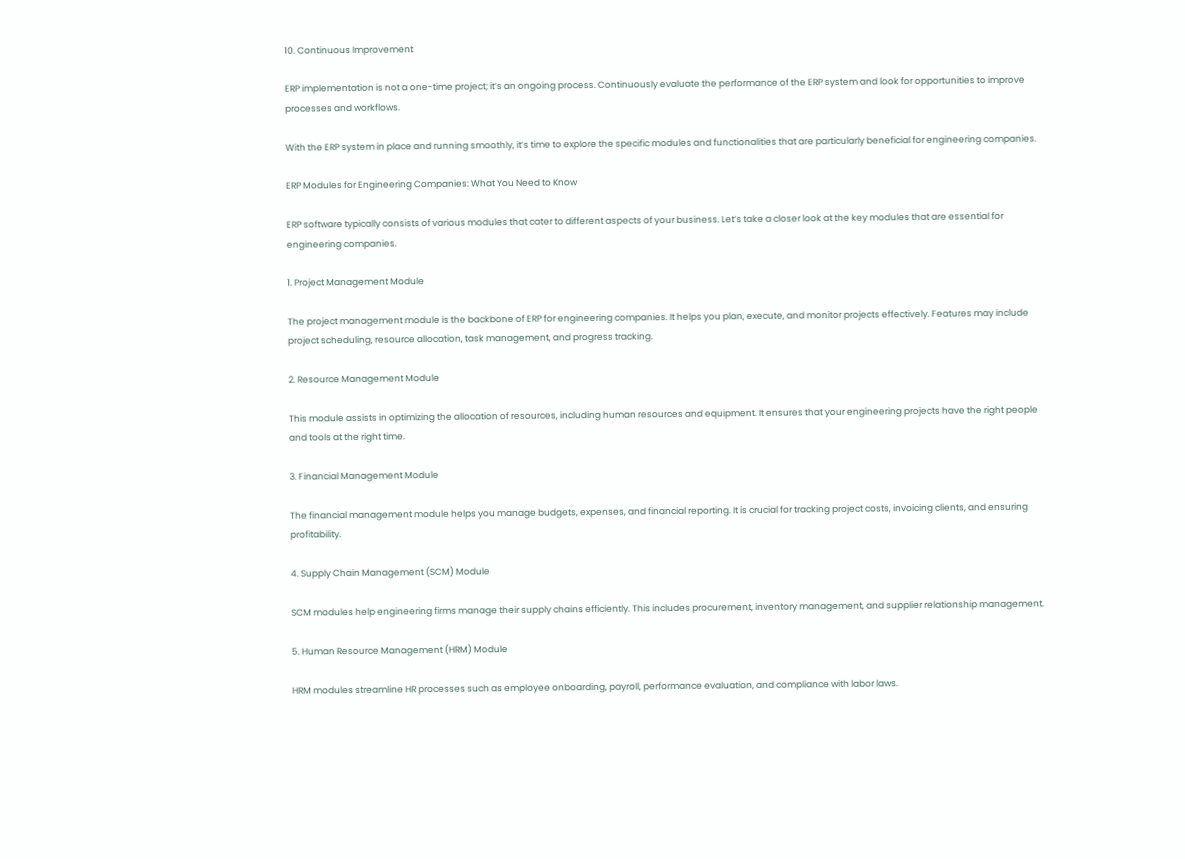10. Continuous Improvement

ERP implementation is not a one-time project; it’s an ongoing process. Continuously evaluate the performance of the ERP system and look for opportunities to improve processes and workflows.

With the ERP system in place and running smoothly, it’s time to explore the specific modules and functionalities that are particularly beneficial for engineering companies.

ERP Modules for Engineering Companies: What You Need to Know

ERP software typically consists of various modules that cater to different aspects of your business. Let’s take a closer look at the key modules that are essential for engineering companies.

1. Project Management Module

The project management module is the backbone of ERP for engineering companies. It helps you plan, execute, and monitor projects effectively. Features may include project scheduling, resource allocation, task management, and progress tracking.

2. Resource Management Module

This module assists in optimizing the allocation of resources, including human resources and equipment. It ensures that your engineering projects have the right people and tools at the right time.

3. Financial Management Module

The financial management module helps you manage budgets, expenses, and financial reporting. It is crucial for tracking project costs, invoicing clients, and ensuring profitability.

4. Supply Chain Management (SCM) Module

SCM modules help engineering firms manage their supply chains efficiently. This includes procurement, inventory management, and supplier relationship management.

5. Human Resource Management (HRM) Module

HRM modules streamline HR processes such as employee onboarding, payroll, performance evaluation, and compliance with labor laws.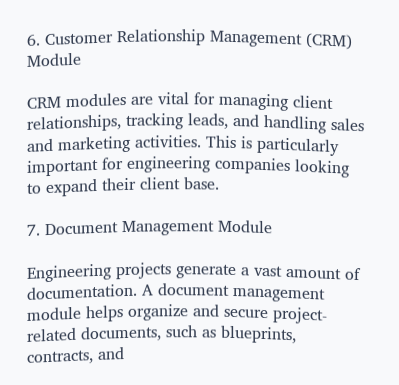6. Customer Relationship Management (CRM) Module

CRM modules are vital for managing client relationships, tracking leads, and handling sales and marketing activities. This is particularly important for engineering companies looking to expand their client base.

7. Document Management Module

Engineering projects generate a vast amount of documentation. A document management module helps organize and secure project-related documents, such as blueprints, contracts, and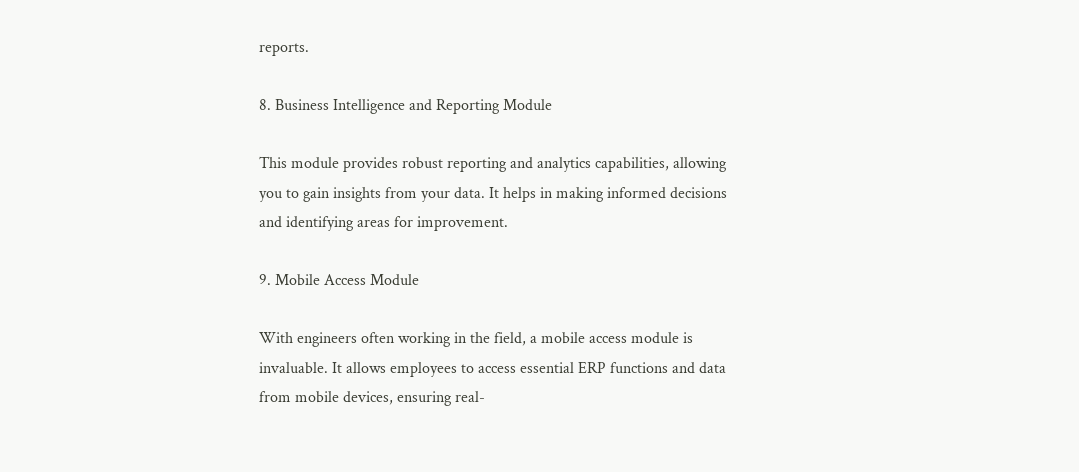reports.

8. Business Intelligence and Reporting Module

This module provides robust reporting and analytics capabilities, allowing you to gain insights from your data. It helps in making informed decisions and identifying areas for improvement.

9. Mobile Access Module

With engineers often working in the field, a mobile access module is invaluable. It allows employees to access essential ERP functions and data from mobile devices, ensuring real-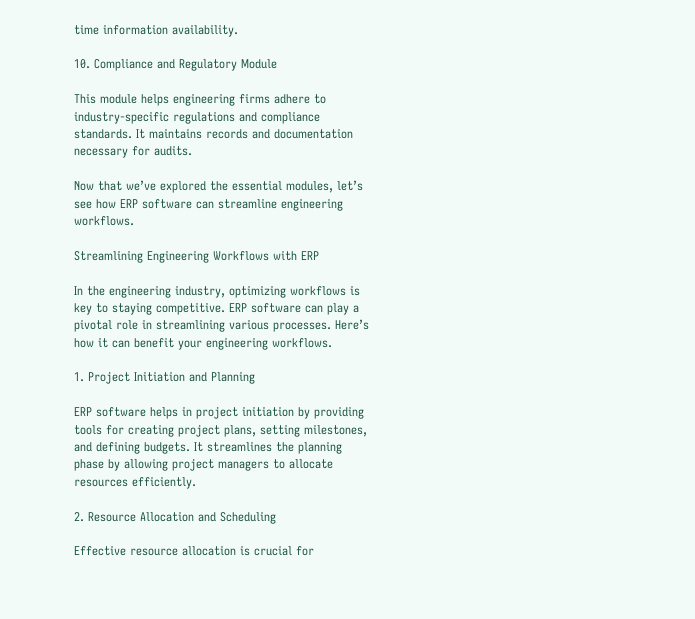time information availability.

10. Compliance and Regulatory Module

This module helps engineering firms adhere to industry-specific regulations and compliance standards. It maintains records and documentation necessary for audits.

Now that we’ve explored the essential modules, let’s see how ERP software can streamline engineering workflows.

Streamlining Engineering Workflows with ERP

In the engineering industry, optimizing workflows is key to staying competitive. ERP software can play a pivotal role in streamlining various processes. Here’s how it can benefit your engineering workflows.

1. Project Initiation and Planning

ERP software helps in project initiation by providing tools for creating project plans, setting milestones, and defining budgets. It streamlines the planning phase by allowing project managers to allocate resources efficiently.

2. Resource Allocation and Scheduling

Effective resource allocation is crucial for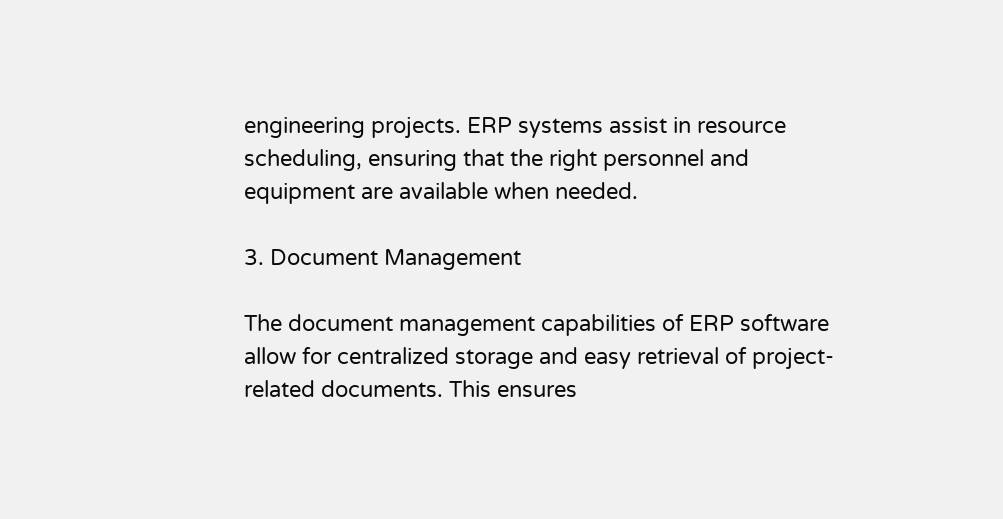engineering projects. ERP systems assist in resource scheduling, ensuring that the right personnel and equipment are available when needed.

3. Document Management

The document management capabilities of ERP software allow for centralized storage and easy retrieval of project-related documents. This ensures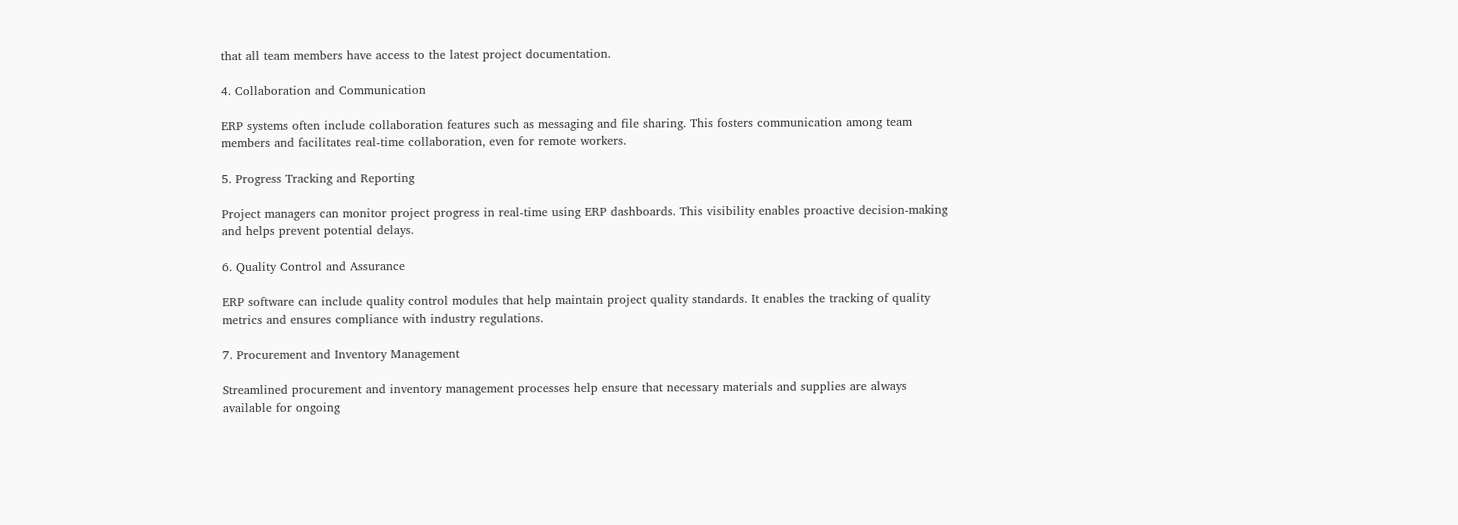that all team members have access to the latest project documentation.

4. Collaboration and Communication

ERP systems often include collaboration features such as messaging and file sharing. This fosters communication among team members and facilitates real-time collaboration, even for remote workers.

5. Progress Tracking and Reporting

Project managers can monitor project progress in real-time using ERP dashboards. This visibility enables proactive decision-making and helps prevent potential delays.

6. Quality Control and Assurance

ERP software can include quality control modules that help maintain project quality standards. It enables the tracking of quality metrics and ensures compliance with industry regulations.

7. Procurement and Inventory Management

Streamlined procurement and inventory management processes help ensure that necessary materials and supplies are always available for ongoing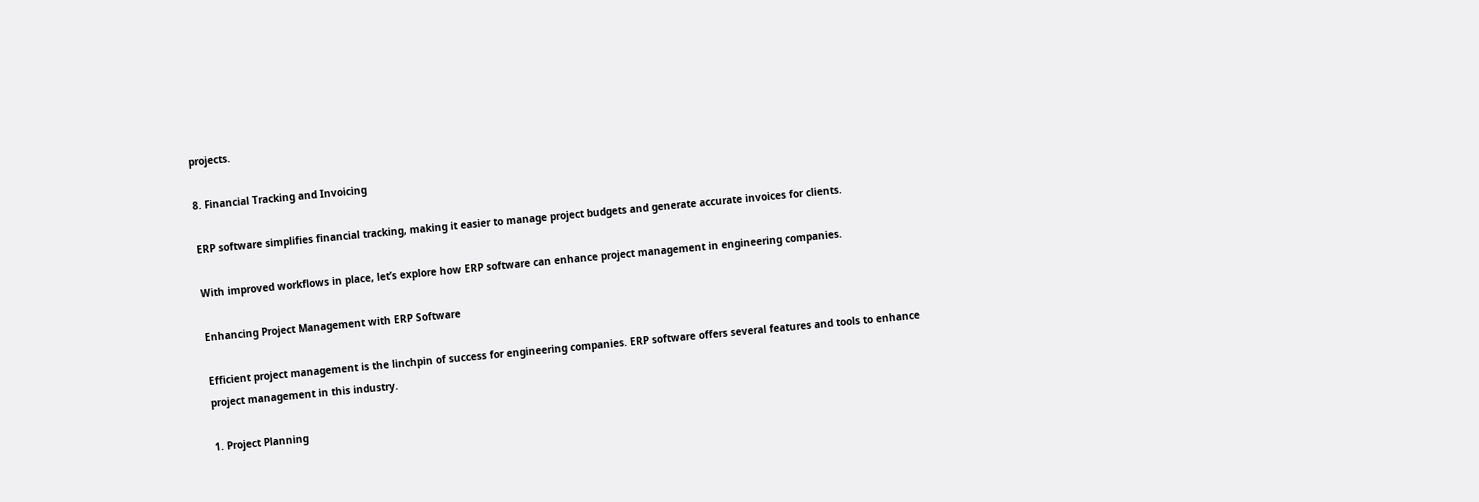projects.

8. Financial Tracking and Invoicing

ERP software simplifies financial tracking, making it easier to manage project budgets and generate accurate invoices for clients.

With improved workflows in place, let’s explore how ERP software can enhance project management in engineering companies.

Enhancing Project Management with ERP Software

Efficient project management is the linchpin of success for engineering companies. ERP software offers several features and tools to enhance project management in this industry.

1. Project Planning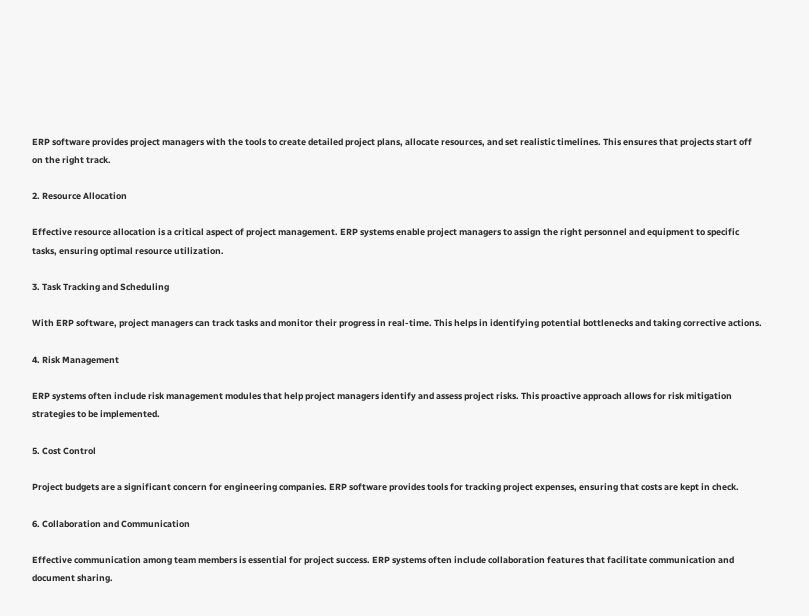ERP software provides project managers with the tools to create detailed project plans, allocate resources, and set realistic timelines. This ensures that projects start off on the right track.

2. Resource Allocation

Effective resource allocation is a critical aspect of project management. ERP systems enable project managers to assign the right personnel and equipment to specific tasks, ensuring optimal resource utilization.

3. Task Tracking and Scheduling

With ERP software, project managers can track tasks and monitor their progress in real-time. This helps in identifying potential bottlenecks and taking corrective actions.

4. Risk Management

ERP systems often include risk management modules that help project managers identify and assess project risks. This proactive approach allows for risk mitigation strategies to be implemented.

5. Cost Control

Project budgets are a significant concern for engineering companies. ERP software provides tools for tracking project expenses, ensuring that costs are kept in check.

6. Collaboration and Communication

Effective communication among team members is essential for project success. ERP systems often include collaboration features that facilitate communication and document sharing.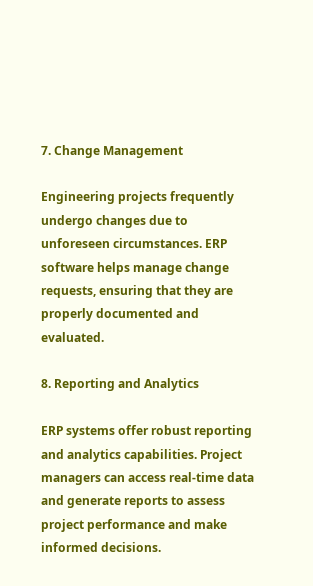7. Change Management

Engineering projects frequently undergo changes due to unforeseen circumstances. ERP software helps manage change requests, ensuring that they are properly documented and evaluated.

8. Reporting and Analytics

ERP systems offer robust reporting and analytics capabilities. Project managers can access real-time data and generate reports to assess project performance and make informed decisions.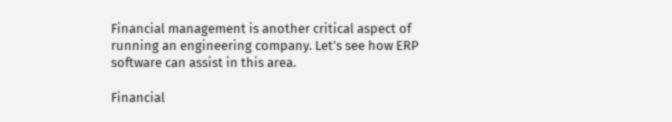Financial management is another critical aspect of running an engineering company. Let’s see how ERP software can assist in this area.

Financial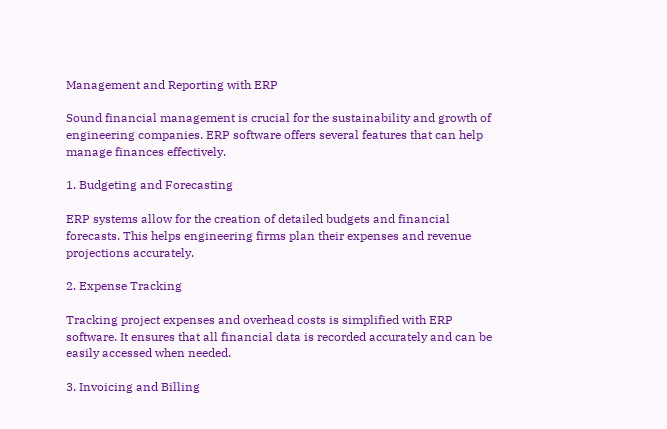Management and Reporting with ERP

Sound financial management is crucial for the sustainability and growth of engineering companies. ERP software offers several features that can help manage finances effectively.

1. Budgeting and Forecasting

ERP systems allow for the creation of detailed budgets and financial forecasts. This helps engineering firms plan their expenses and revenue projections accurately.

2. Expense Tracking

Tracking project expenses and overhead costs is simplified with ERP software. It ensures that all financial data is recorded accurately and can be easily accessed when needed.

3. Invoicing and Billing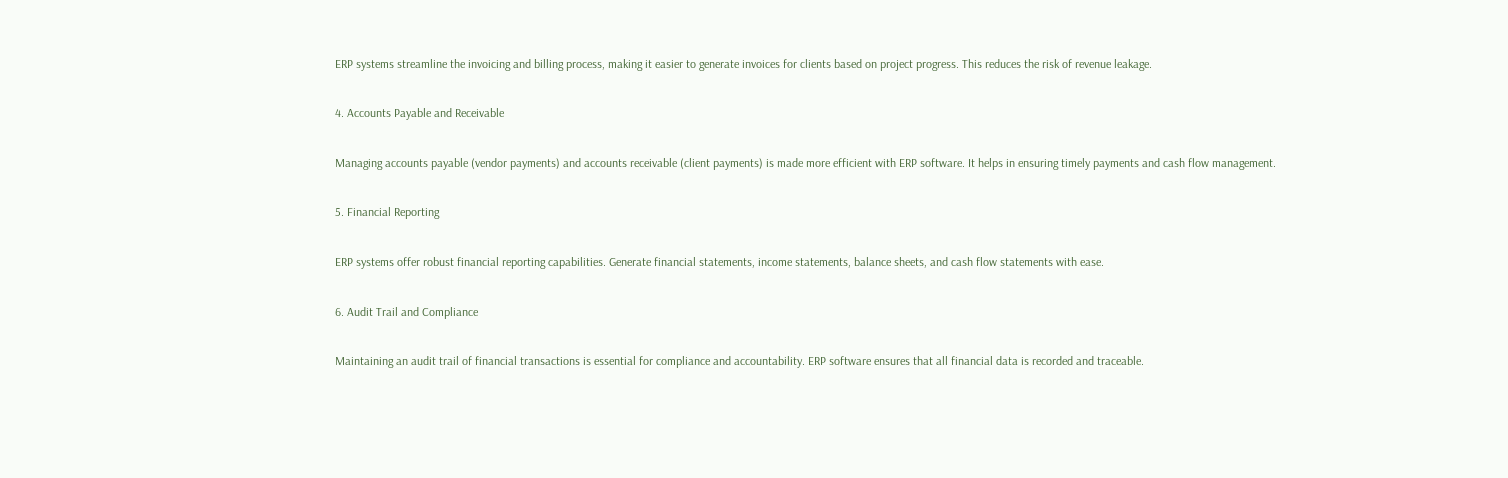ERP systems streamline the invoicing and billing process, making it easier to generate invoices for clients based on project progress. This reduces the risk of revenue leakage.

4. Accounts Payable and Receivable

Managing accounts payable (vendor payments) and accounts receivable (client payments) is made more efficient with ERP software. It helps in ensuring timely payments and cash flow management.

5. Financial Reporting

ERP systems offer robust financial reporting capabilities. Generate financial statements, income statements, balance sheets, and cash flow statements with ease.

6. Audit Trail and Compliance

Maintaining an audit trail of financial transactions is essential for compliance and accountability. ERP software ensures that all financial data is recorded and traceable.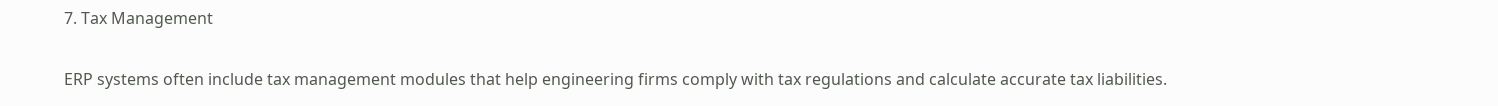7. Tax Management

ERP systems often include tax management modules that help engineering firms comply with tax regulations and calculate accurate tax liabilities.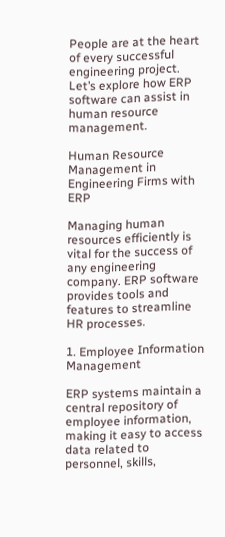People are at the heart of every successful engineering project. Let’s explore how ERP software can assist in human resource management.

Human Resource Management in Engineering Firms with ERP

Managing human resources efficiently is vital for the success of any engineering company. ERP software provides tools and features to streamline HR processes.

1. Employee Information Management

ERP systems maintain a central repository of employee information, making it easy to access data related to personnel, skills,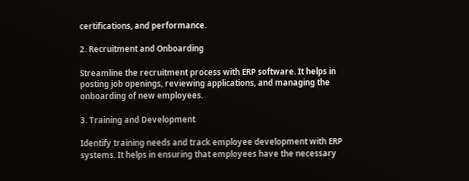certifications, and performance.

2. Recruitment and Onboarding

Streamline the recruitment process with ERP software. It helps in posting job openings, reviewing applications, and managing the onboarding of new employees.

3. Training and Development

Identify training needs and track employee development with ERP systems. It helps in ensuring that employees have the necessary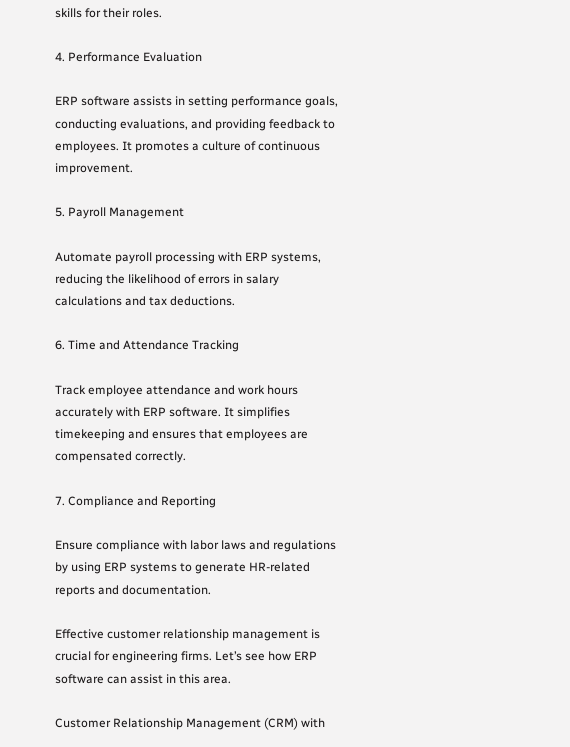skills for their roles.

4. Performance Evaluation

ERP software assists in setting performance goals, conducting evaluations, and providing feedback to employees. It promotes a culture of continuous improvement.

5. Payroll Management

Automate payroll processing with ERP systems, reducing the likelihood of errors in salary calculations and tax deductions.

6. Time and Attendance Tracking

Track employee attendance and work hours accurately with ERP software. It simplifies timekeeping and ensures that employees are compensated correctly.

7. Compliance and Reporting

Ensure compliance with labor laws and regulations by using ERP systems to generate HR-related reports and documentation.

Effective customer relationship management is crucial for engineering firms. Let’s see how ERP software can assist in this area.

Customer Relationship Management (CRM) with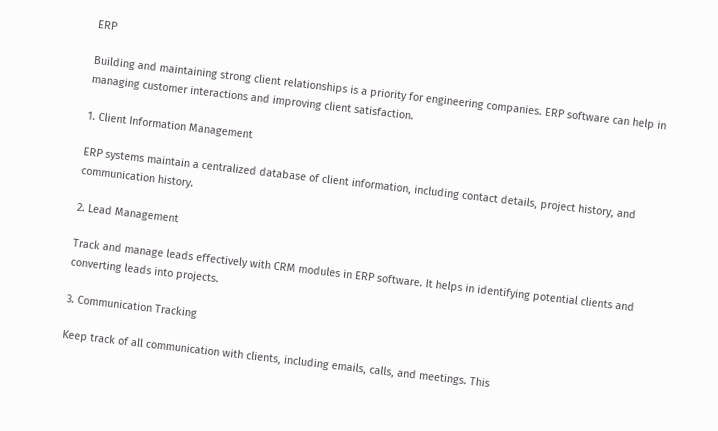ERP

Building and maintaining strong client relationships is a priority for engineering companies. ERP software can help in managing customer interactions and improving client satisfaction.

1. Client Information Management

ERP systems maintain a centralized database of client information, including contact details, project history, and communication history.

2. Lead Management

Track and manage leads effectively with CRM modules in ERP software. It helps in identifying potential clients and converting leads into projects.

3. Communication Tracking

Keep track of all communication with clients, including emails, calls, and meetings. This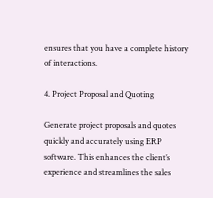ensures that you have a complete history of interactions.

4. Project Proposal and Quoting

Generate project proposals and quotes quickly and accurately using ERP software. This enhances the client’s experience and streamlines the sales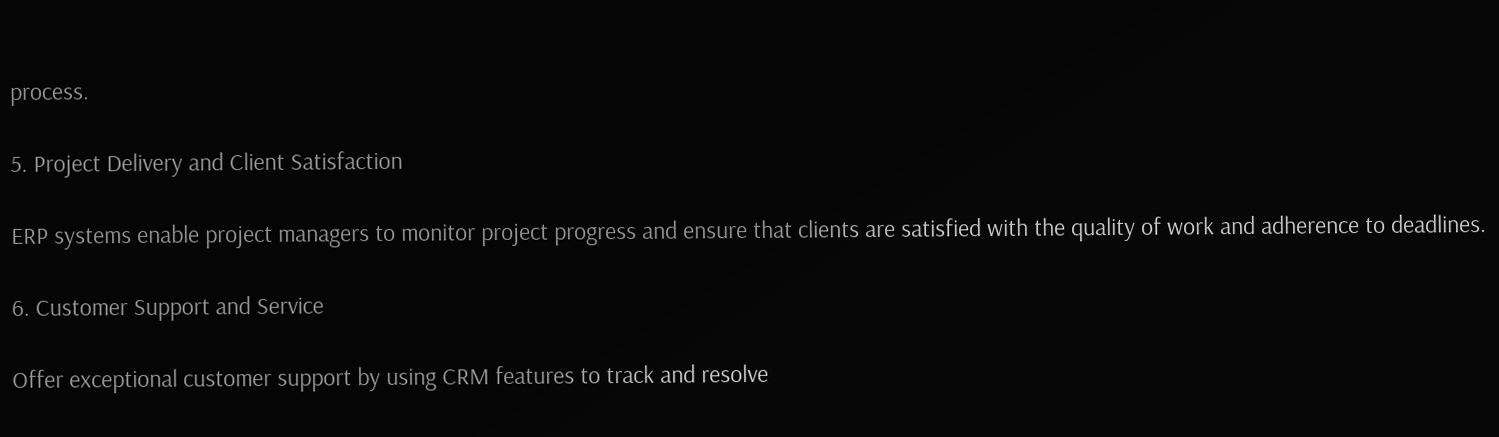process.

5. Project Delivery and Client Satisfaction

ERP systems enable project managers to monitor project progress and ensure that clients are satisfied with the quality of work and adherence to deadlines.

6. Customer Support and Service

Offer exceptional customer support by using CRM features to track and resolve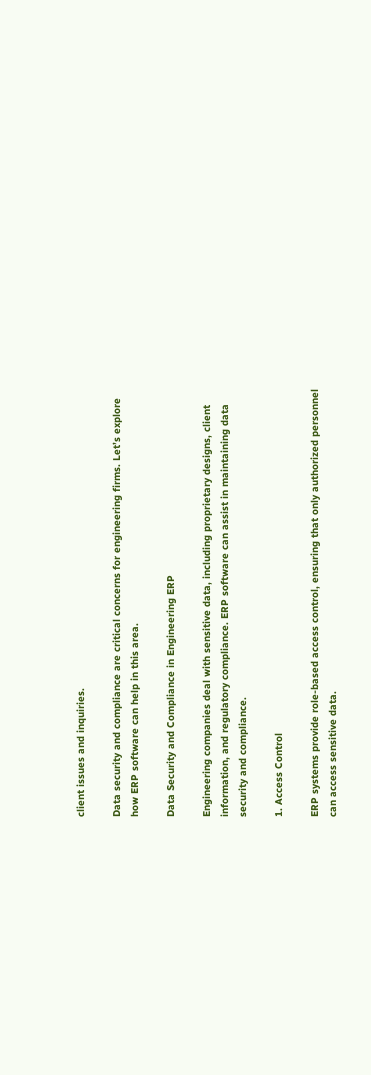client issues and inquiries.

Data security and compliance are critical concerns for engineering firms. Let’s explore how ERP software can help in this area.

Data Security and Compliance in Engineering ERP

Engineering companies deal with sensitive data, including proprietary designs, client information, and regulatory compliance. ERP software can assist in maintaining data security and compliance.

1. Access Control

ERP systems provide role-based access control, ensuring that only authorized personnel can access sensitive data.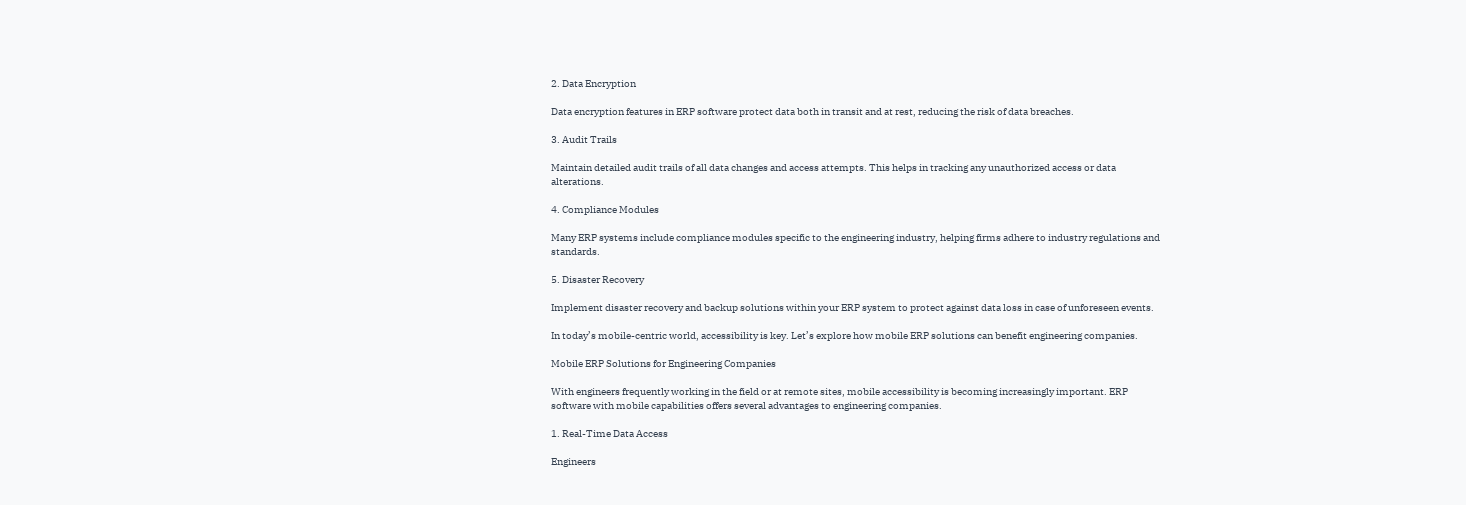2. Data Encryption

Data encryption features in ERP software protect data both in transit and at rest, reducing the risk of data breaches.

3. Audit Trails

Maintain detailed audit trails of all data changes and access attempts. This helps in tracking any unauthorized access or data alterations.

4. Compliance Modules

Many ERP systems include compliance modules specific to the engineering industry, helping firms adhere to industry regulations and standards.

5. Disaster Recovery

Implement disaster recovery and backup solutions within your ERP system to protect against data loss in case of unforeseen events.

In today’s mobile-centric world, accessibility is key. Let’s explore how mobile ERP solutions can benefit engineering companies.

Mobile ERP Solutions for Engineering Companies

With engineers frequently working in the field or at remote sites, mobile accessibility is becoming increasingly important. ERP software with mobile capabilities offers several advantages to engineering companies.

1. Real-Time Data Access

Engineers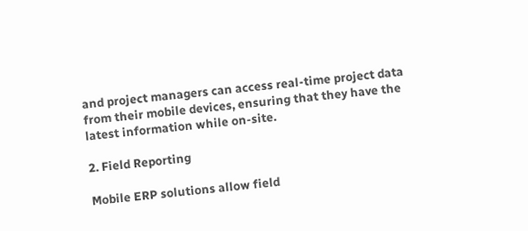and project managers can access real-time project data from their mobile devices, ensuring that they have the latest information while on-site.

2. Field Reporting

Mobile ERP solutions allow field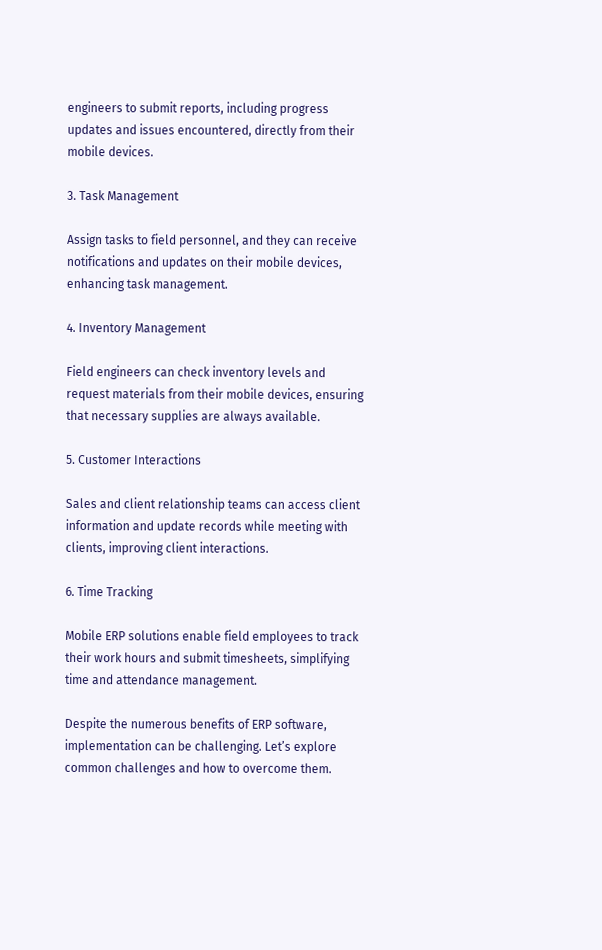engineers to submit reports, including progress updates and issues encountered, directly from their mobile devices.

3. Task Management

Assign tasks to field personnel, and they can receive notifications and updates on their mobile devices, enhancing task management.

4. Inventory Management

Field engineers can check inventory levels and request materials from their mobile devices, ensuring that necessary supplies are always available.

5. Customer Interactions

Sales and client relationship teams can access client information and update records while meeting with clients, improving client interactions.

6. Time Tracking

Mobile ERP solutions enable field employees to track their work hours and submit timesheets, simplifying time and attendance management.

Despite the numerous benefits of ERP software, implementation can be challenging. Let’s explore common challenges and how to overcome them.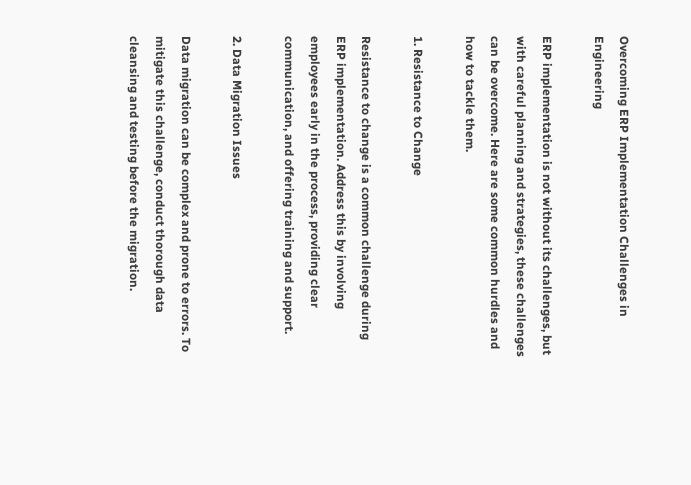Overcoming ERP Implementation Challenges in Engineering

ERP implementation is not without its challenges, but with careful planning and strategies, these challenges can be overcome. Here are some common hurdles and how to tackle them.

1. Resistance to Change

Resistance to change is a common challenge during ERP implementation. Address this by involving employees early in the process, providing clear communication, and offering training and support.

2. Data Migration Issues

Data migration can be complex and prone to errors. To mitigate this challenge, conduct thorough data cleansing and testing before the migration.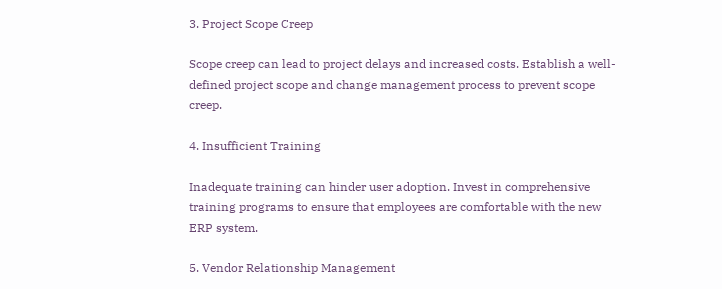3. Project Scope Creep

Scope creep can lead to project delays and increased costs. Establish a well-defined project scope and change management process to prevent scope creep.

4. Insufficient Training

Inadequate training can hinder user adoption. Invest in comprehensive training programs to ensure that employees are comfortable with the new ERP system.

5. Vendor Relationship Management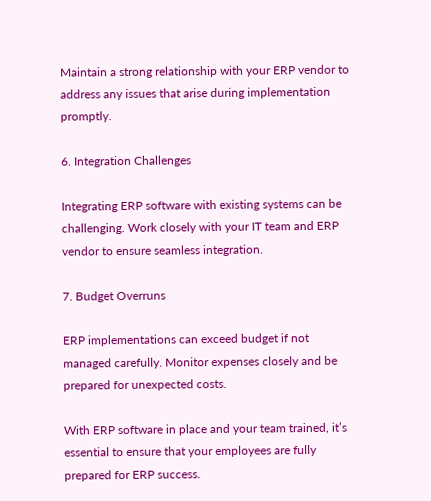Maintain a strong relationship with your ERP vendor to address any issues that arise during implementation promptly.

6. Integration Challenges

Integrating ERP software with existing systems can be challenging. Work closely with your IT team and ERP vendor to ensure seamless integration.

7. Budget Overruns

ERP implementations can exceed budget if not managed carefully. Monitor expenses closely and be prepared for unexpected costs.

With ERP software in place and your team trained, it’s essential to ensure that your employees are fully prepared for ERP success.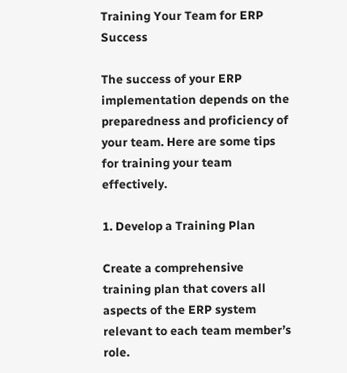Training Your Team for ERP Success

The success of your ERP implementation depends on the preparedness and proficiency of your team. Here are some tips for training your team effectively.

1. Develop a Training Plan

Create a comprehensive training plan that covers all aspects of the ERP system relevant to each team member’s role.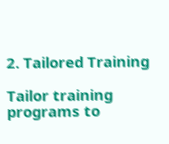2. Tailored Training

Tailor training programs to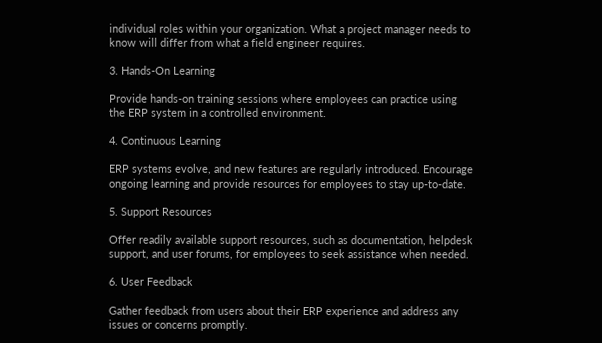individual roles within your organization. What a project manager needs to know will differ from what a field engineer requires.

3. Hands-On Learning

Provide hands-on training sessions where employees can practice using the ERP system in a controlled environment.

4. Continuous Learning

ERP systems evolve, and new features are regularly introduced. Encourage ongoing learning and provide resources for employees to stay up-to-date.

5. Support Resources

Offer readily available support resources, such as documentation, helpdesk support, and user forums, for employees to seek assistance when needed.

6. User Feedback

Gather feedback from users about their ERP experience and address any issues or concerns promptly.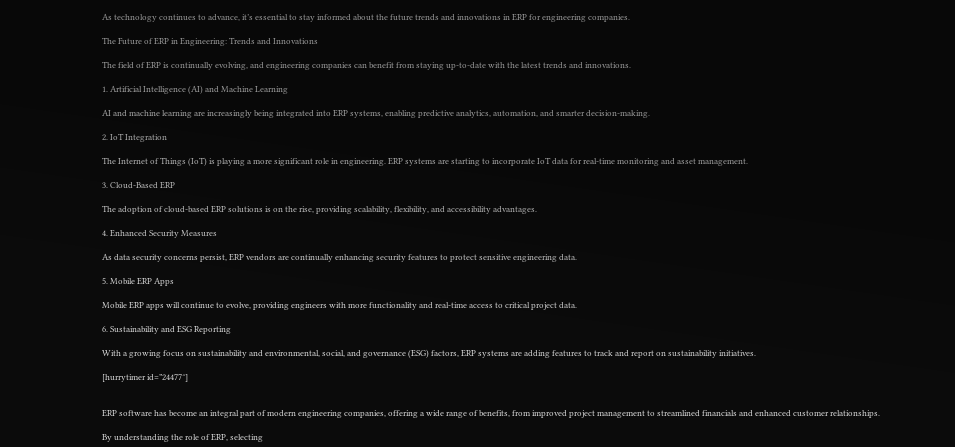As technology continues to advance, it’s essential to stay informed about the future trends and innovations in ERP for engineering companies.

The Future of ERP in Engineering: Trends and Innovations

The field of ERP is continually evolving, and engineering companies can benefit from staying up-to-date with the latest trends and innovations.

1. Artificial Intelligence (AI) and Machine Learning

AI and machine learning are increasingly being integrated into ERP systems, enabling predictive analytics, automation, and smarter decision-making.

2. IoT Integration

The Internet of Things (IoT) is playing a more significant role in engineering. ERP systems are starting to incorporate IoT data for real-time monitoring and asset management.

3. Cloud-Based ERP

The adoption of cloud-based ERP solutions is on the rise, providing scalability, flexibility, and accessibility advantages.

4. Enhanced Security Measures

As data security concerns persist, ERP vendors are continually enhancing security features to protect sensitive engineering data.

5. Mobile ERP Apps

Mobile ERP apps will continue to evolve, providing engineers with more functionality and real-time access to critical project data.

6. Sustainability and ESG Reporting

With a growing focus on sustainability and environmental, social, and governance (ESG) factors, ERP systems are adding features to track and report on sustainability initiatives.

[hurrytimer id=”24477″]


ERP software has become an integral part of modern engineering companies, offering a wide range of benefits, from improved project management to streamlined financials and enhanced customer relationships.

By understanding the role of ERP, selecting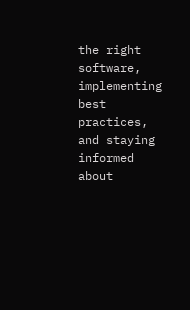the right software, implementing best practices, and staying informed about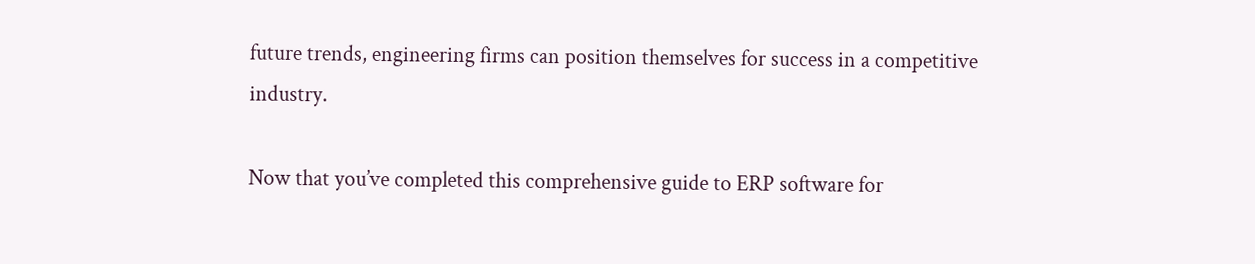future trends, engineering firms can position themselves for success in a competitive industry.

Now that you’ve completed this comprehensive guide to ERP software for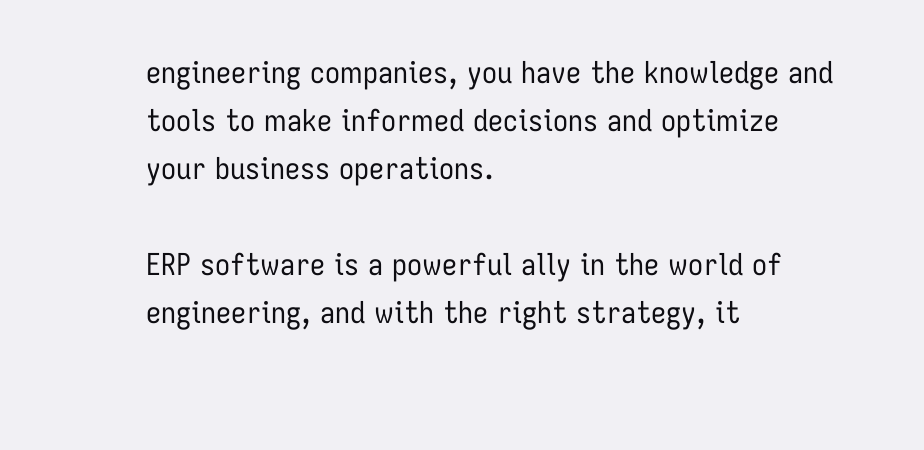engineering companies, you have the knowledge and tools to make informed decisions and optimize your business operations.

ERP software is a powerful ally in the world of engineering, and with the right strategy, it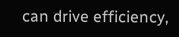can drive efficiency,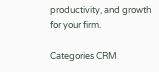productivity, and growth for your firm.

Categories CRM